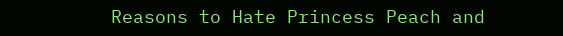Reasons to Hate Princess Peach and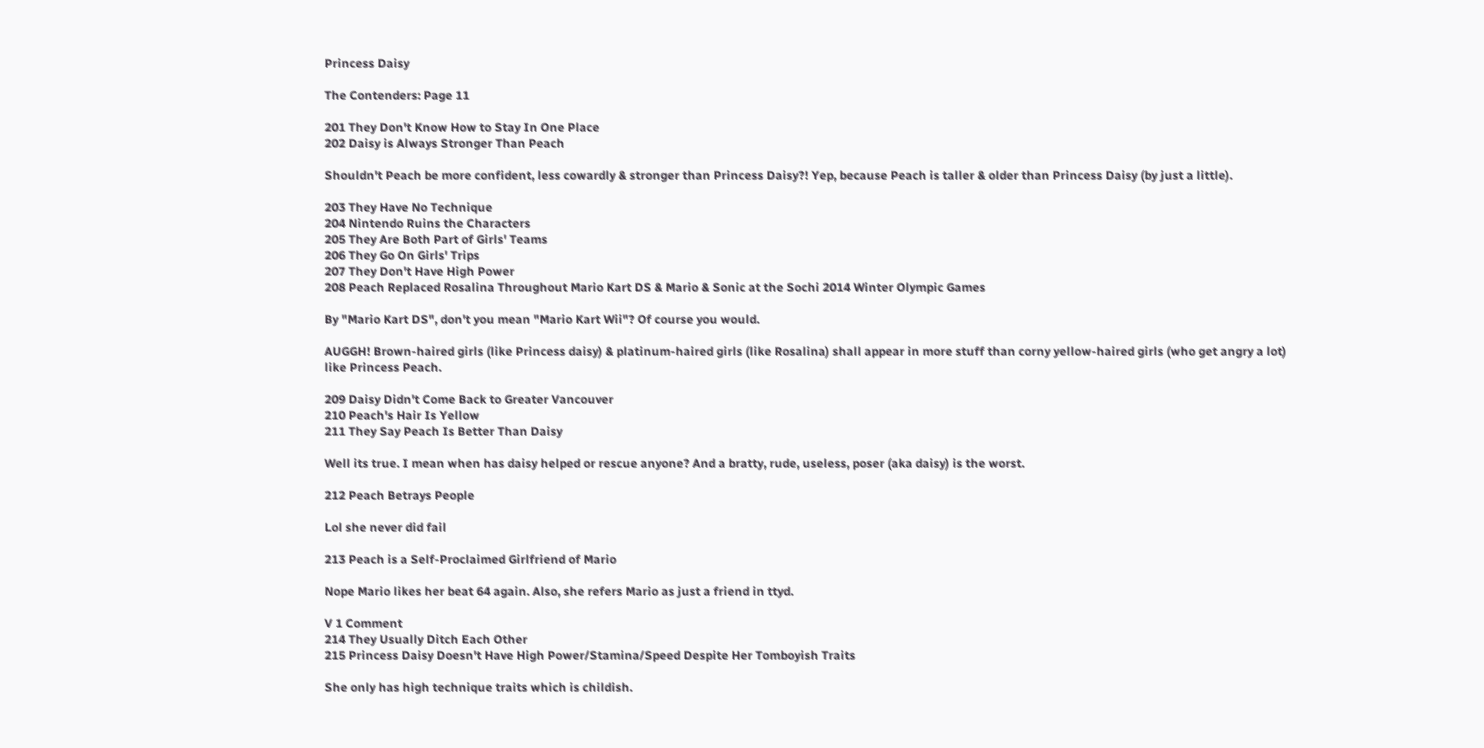Princess Daisy

The Contenders: Page 11

201 They Don't Know How to Stay In One Place
202 Daisy is Always Stronger Than Peach

Shouldn't Peach be more confident, less cowardly & stronger than Princess Daisy?! Yep, because Peach is taller & older than Princess Daisy (by just a little).

203 They Have No Technique
204 Nintendo Ruins the Characters
205 They Are Both Part of Girls' Teams
206 They Go On Girls' Trips
207 They Don't Have High Power
208 Peach Replaced Rosalina Throughout Mario Kart DS & Mario & Sonic at the Sochi 2014 Winter Olympic Games

By "Mario Kart DS", don't you mean "Mario Kart Wii"? Of course you would.

AUGGH! Brown-haired girls (like Princess daisy) & platinum-haired girls (like Rosalina) shall appear in more stuff than corny yellow-haired girls (who get angry a lot) like Princess Peach.

209 Daisy Didn't Come Back to Greater Vancouver
210 Peach's Hair Is Yellow
211 They Say Peach Is Better Than Daisy

Well its true. I mean when has daisy helped or rescue anyone? And a bratty, rude, useless, poser (aka daisy) is the worst.

212 Peach Betrays People

Lol she never did fail

213 Peach is a Self-Proclaimed Girlfriend of Mario

Nope Mario likes her beat 64 again. Also, she refers Mario as just a friend in ttyd.

V 1 Comment
214 They Usually Ditch Each Other
215 Princess Daisy Doesn't Have High Power/Stamina/Speed Despite Her Tomboyish Traits

She only has high technique traits which is childish.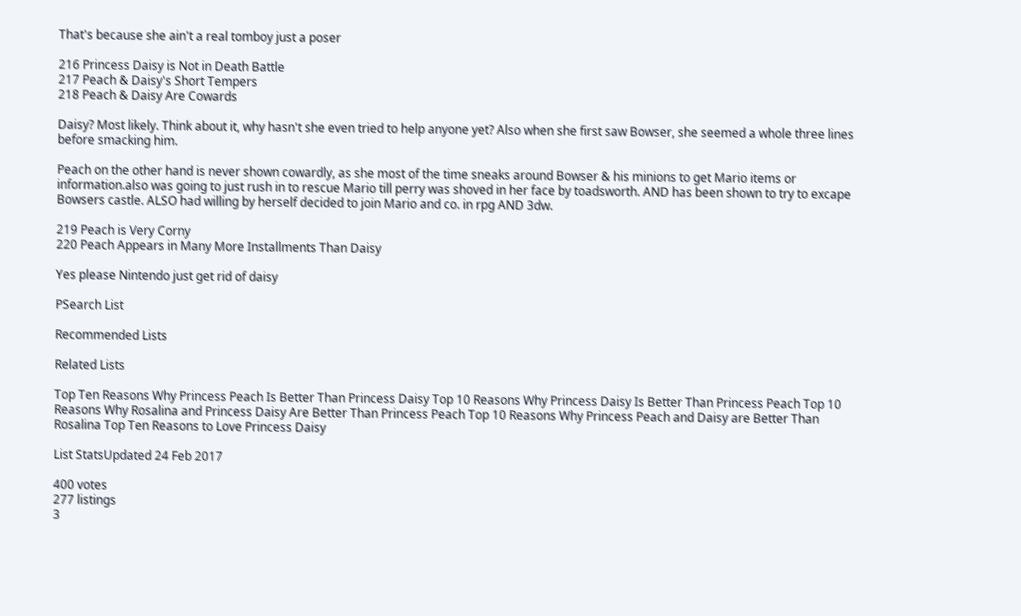That's because she ain't a real tomboy just a poser

216 Princess Daisy is Not in Death Battle
217 Peach & Daisy's Short Tempers
218 Peach & Daisy Are Cowards

Daisy? Most likely. Think about it, why hasn't she even tried to help anyone yet? Also when she first saw Bowser, she seemed a whole three lines before smacking him.

Peach on the other hand is never shown cowardly, as she most of the time sneaks around Bowser & his minions to get Mario items or information.also was going to just rush in to rescue Mario till perry was shoved in her face by toadsworth. AND has been shown to try to excape Bowsers castle. ALSO had willing by herself decided to join Mario and co. in rpg AND 3dw.

219 Peach is Very Corny
220 Peach Appears in Many More Installments Than Daisy

Yes please Nintendo just get rid of daisy

PSearch List

Recommended Lists

Related Lists

Top Ten Reasons Why Princess Peach Is Better Than Princess Daisy Top 10 Reasons Why Princess Daisy Is Better Than Princess Peach Top 10 Reasons Why Rosalina and Princess Daisy Are Better Than Princess Peach Top 10 Reasons Why Princess Peach and Daisy are Better Than Rosalina Top Ten Reasons to Love Princess Daisy

List StatsUpdated 24 Feb 2017

400 votes
277 listings
3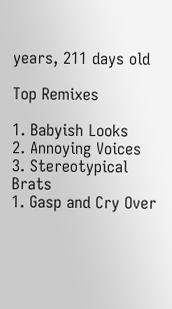years, 211 days old

Top Remixes

1. Babyish Looks
2. Annoying Voices
3. Stereotypical Brats
1. Gasp and Cry Over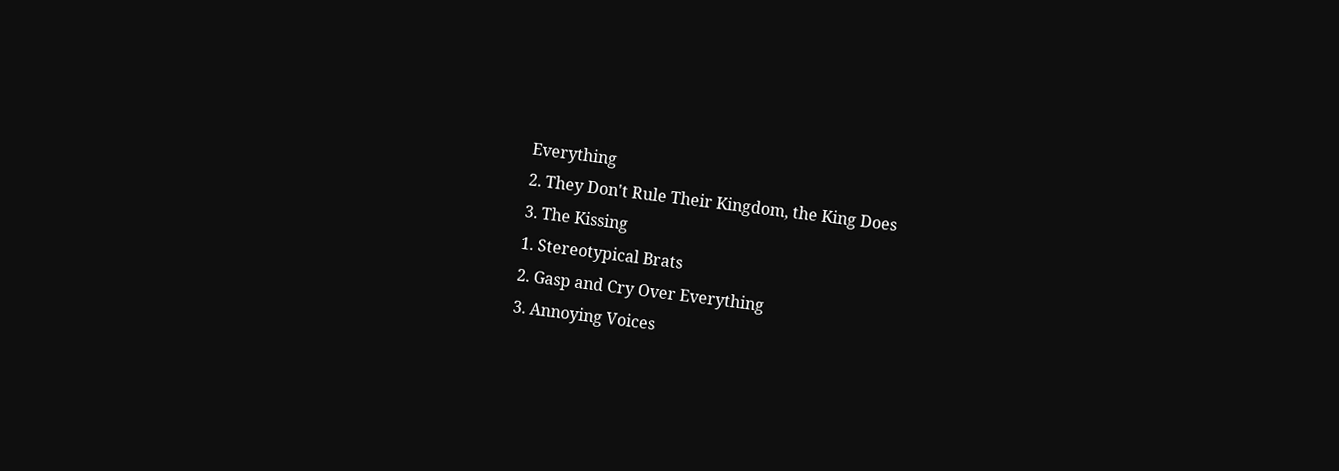Everything
2. They Don't Rule Their Kingdom, the King Does
3. The Kissing
1. Stereotypical Brats
2. Gasp and Cry Over Everything
3. Annoying Voices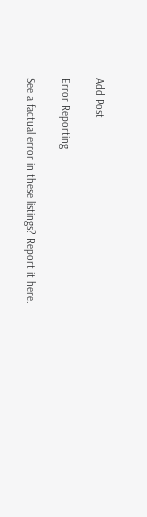Add Post

Error Reporting

See a factual error in these listings? Report it here.